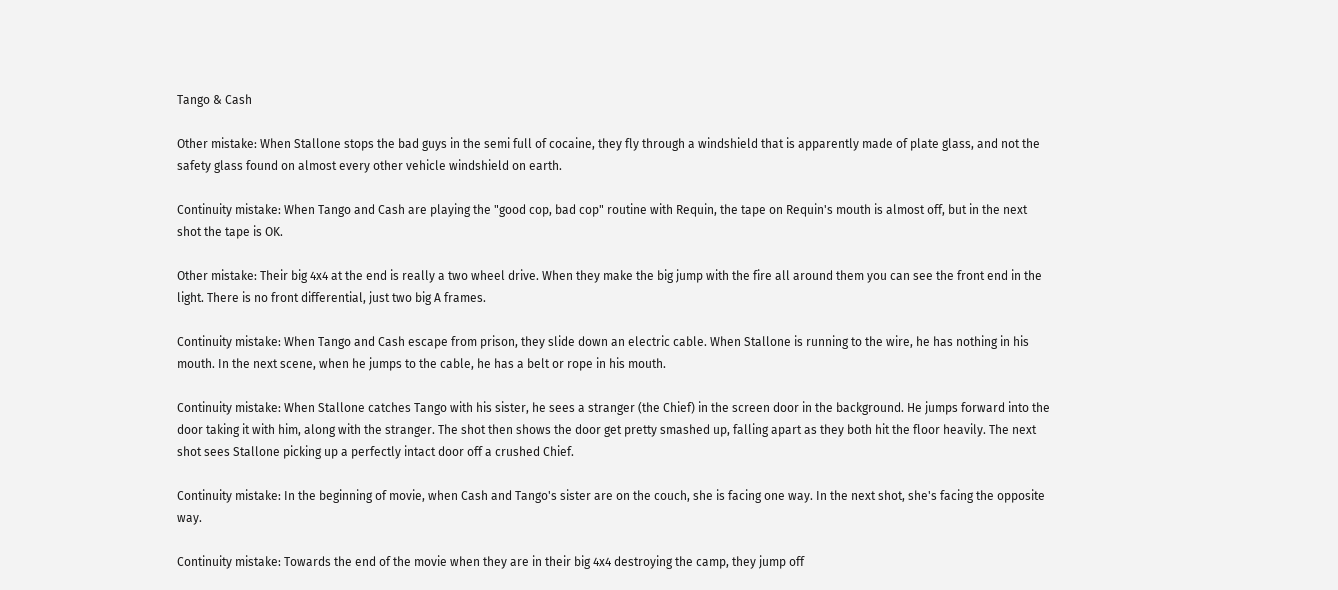Tango & Cash

Other mistake: When Stallone stops the bad guys in the semi full of cocaine, they fly through a windshield that is apparently made of plate glass, and not the safety glass found on almost every other vehicle windshield on earth.

Continuity mistake: When Tango and Cash are playing the "good cop, bad cop" routine with Requin, the tape on Requin's mouth is almost off, but in the next shot the tape is OK.

Other mistake: Their big 4x4 at the end is really a two wheel drive. When they make the big jump with the fire all around them you can see the front end in the light. There is no front differential, just two big A frames.

Continuity mistake: When Tango and Cash escape from prison, they slide down an electric cable. When Stallone is running to the wire, he has nothing in his mouth. In the next scene, when he jumps to the cable, he has a belt or rope in his mouth.

Continuity mistake: When Stallone catches Tango with his sister, he sees a stranger (the Chief) in the screen door in the background. He jumps forward into the door taking it with him, along with the stranger. The shot then shows the door get pretty smashed up, falling apart as they both hit the floor heavily. The next shot sees Stallone picking up a perfectly intact door off a crushed Chief.

Continuity mistake: In the beginning of movie, when Cash and Tango's sister are on the couch, she is facing one way. In the next shot, she's facing the opposite way.

Continuity mistake: Towards the end of the movie when they are in their big 4x4 destroying the camp, they jump off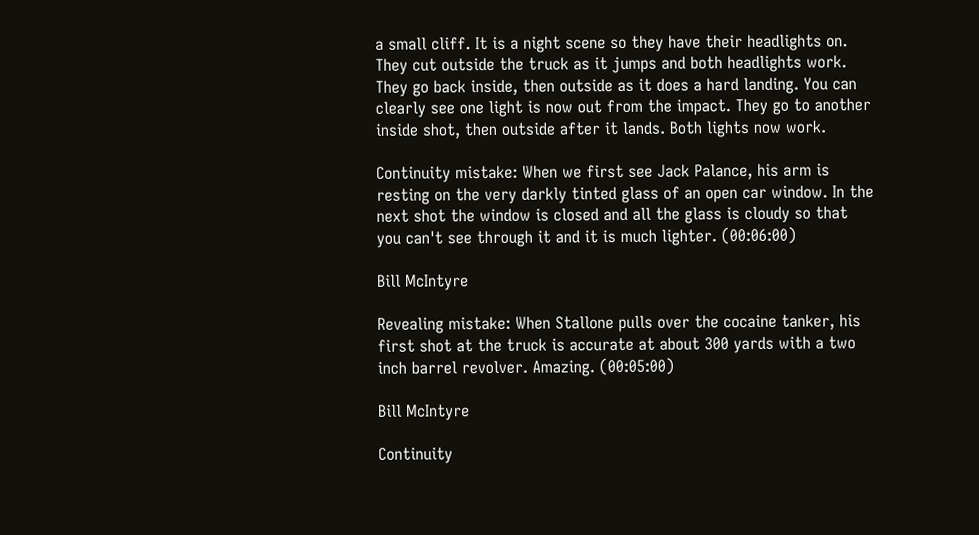a small cliff. It is a night scene so they have their headlights on. They cut outside the truck as it jumps and both headlights work. They go back inside, then outside as it does a hard landing. You can clearly see one light is now out from the impact. They go to another inside shot, then outside after it lands. Both lights now work.

Continuity mistake: When we first see Jack Palance, his arm is resting on the very darkly tinted glass of an open car window. In the next shot the window is closed and all the glass is cloudy so that you can't see through it and it is much lighter. (00:06:00)

Bill McIntyre

Revealing mistake: When Stallone pulls over the cocaine tanker, his first shot at the truck is accurate at about 300 yards with a two inch barrel revolver. Amazing. (00:05:00)

Bill McIntyre

Continuity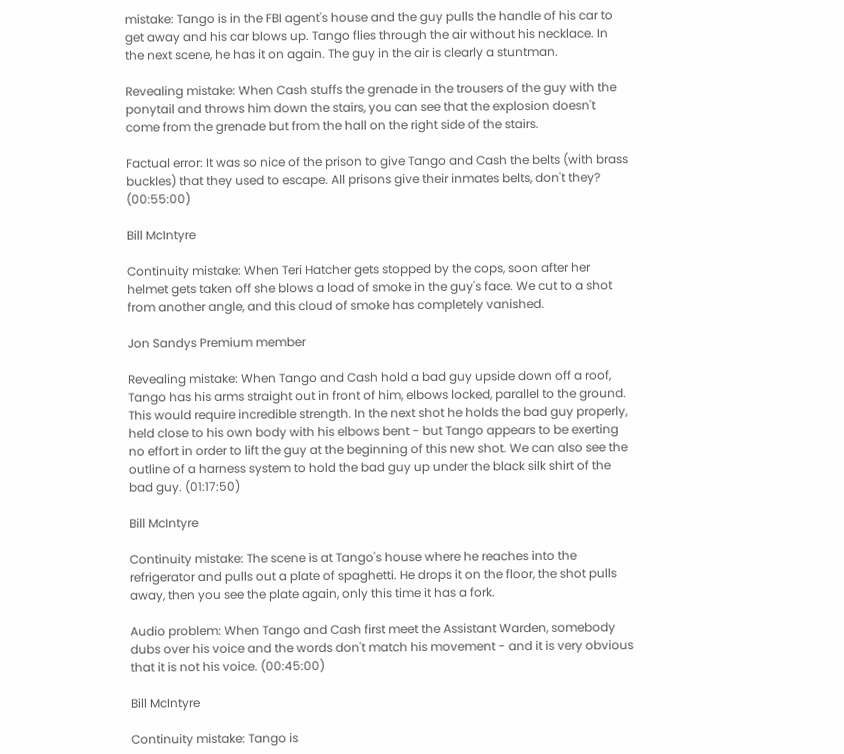mistake: Tango is in the FBI agent's house and the guy pulls the handle of his car to get away and his car blows up. Tango flies through the air without his necklace. In the next scene, he has it on again. The guy in the air is clearly a stuntman.

Revealing mistake: When Cash stuffs the grenade in the trousers of the guy with the ponytail and throws him down the stairs, you can see that the explosion doesn't come from the grenade but from the hall on the right side of the stairs.

Factual error: It was so nice of the prison to give Tango and Cash the belts (with brass buckles) that they used to escape. All prisons give their inmates belts, don't they? (00:55:00)

Bill McIntyre

Continuity mistake: When Teri Hatcher gets stopped by the cops, soon after her helmet gets taken off she blows a load of smoke in the guy's face. We cut to a shot from another angle, and this cloud of smoke has completely vanished.

Jon Sandys Premium member

Revealing mistake: When Tango and Cash hold a bad guy upside down off a roof, Tango has his arms straight out in front of him, elbows locked, parallel to the ground. This would require incredible strength. In the next shot he holds the bad guy properly, held close to his own body with his elbows bent - but Tango appears to be exerting no effort in order to lift the guy at the beginning of this new shot. We can also see the outline of a harness system to hold the bad guy up under the black silk shirt of the bad guy. (01:17:50)

Bill McIntyre

Continuity mistake: The scene is at Tango's house where he reaches into the refrigerator and pulls out a plate of spaghetti. He drops it on the floor, the shot pulls away, then you see the plate again, only this time it has a fork.

Audio problem: When Tango and Cash first meet the Assistant Warden, somebody dubs over his voice and the words don't match his movement - and it is very obvious that it is not his voice. (00:45:00)

Bill McIntyre

Continuity mistake: Tango is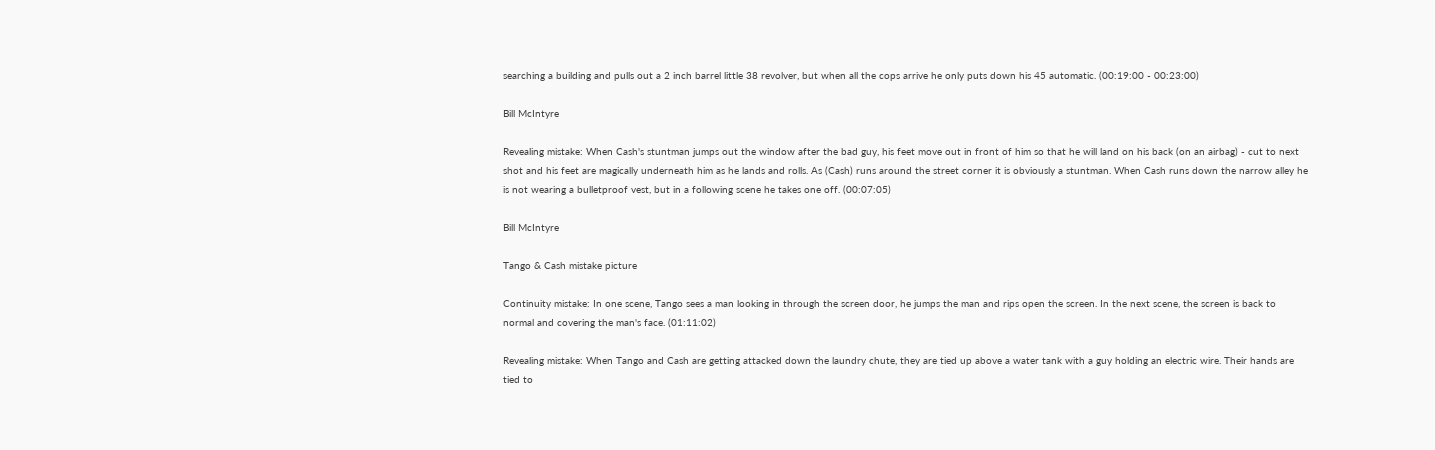searching a building and pulls out a 2 inch barrel little 38 revolver, but when all the cops arrive he only puts down his 45 automatic. (00:19:00 - 00:23:00)

Bill McIntyre

Revealing mistake: When Cash's stuntman jumps out the window after the bad guy, his feet move out in front of him so that he will land on his back (on an airbag) - cut to next shot and his feet are magically underneath him as he lands and rolls. As (Cash) runs around the street corner it is obviously a stuntman. When Cash runs down the narrow alley he is not wearing a bulletproof vest, but in a following scene he takes one off. (00:07:05)

Bill McIntyre

Tango & Cash mistake picture

Continuity mistake: In one scene, Tango sees a man looking in through the screen door, he jumps the man and rips open the screen. In the next scene, the screen is back to normal and covering the man's face. (01:11:02)

Revealing mistake: When Tango and Cash are getting attacked down the laundry chute, they are tied up above a water tank with a guy holding an electric wire. Their hands are tied to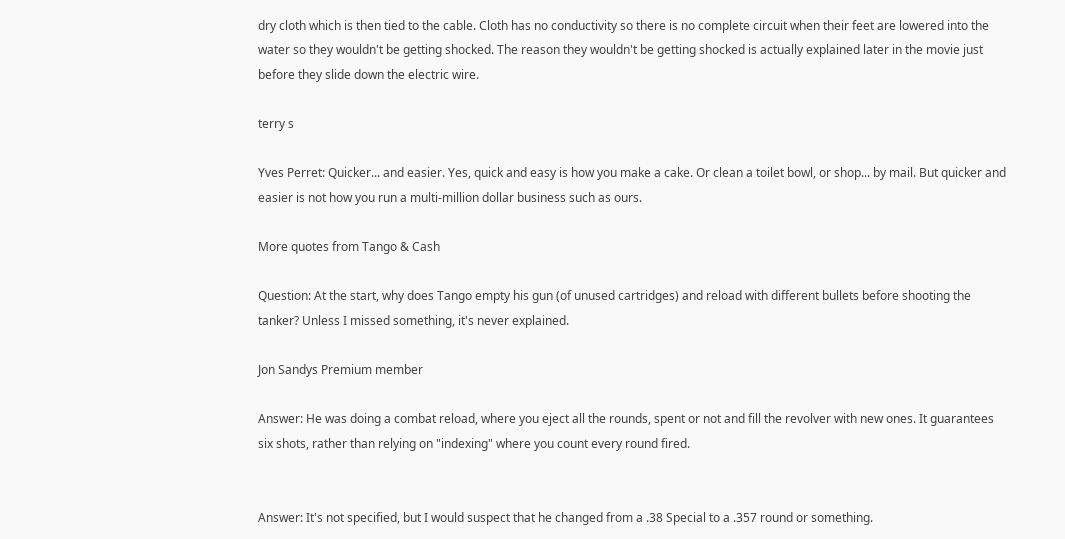dry cloth which is then tied to the cable. Cloth has no conductivity so there is no complete circuit when their feet are lowered into the water so they wouldn't be getting shocked. The reason they wouldn't be getting shocked is actually explained later in the movie just before they slide down the electric wire.

terry s

Yves Perret: Quicker... and easier. Yes, quick and easy is how you make a cake. Or clean a toilet bowl, or shop... by mail. But quicker and easier is not how you run a multi-million dollar business such as ours.

More quotes from Tango & Cash

Question: At the start, why does Tango empty his gun (of unused cartridges) and reload with different bullets before shooting the tanker? Unless I missed something, it's never explained.

Jon Sandys Premium member

Answer: He was doing a combat reload, where you eject all the rounds, spent or not and fill the revolver with new ones. It guarantees six shots, rather than relying on "indexing" where you count every round fired.


Answer: It's not specified, but I would suspect that he changed from a .38 Special to a .357 round or something.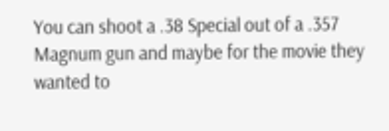You can shoot a .38 Special out of a .357 Magnum gun and maybe for the movie they wanted to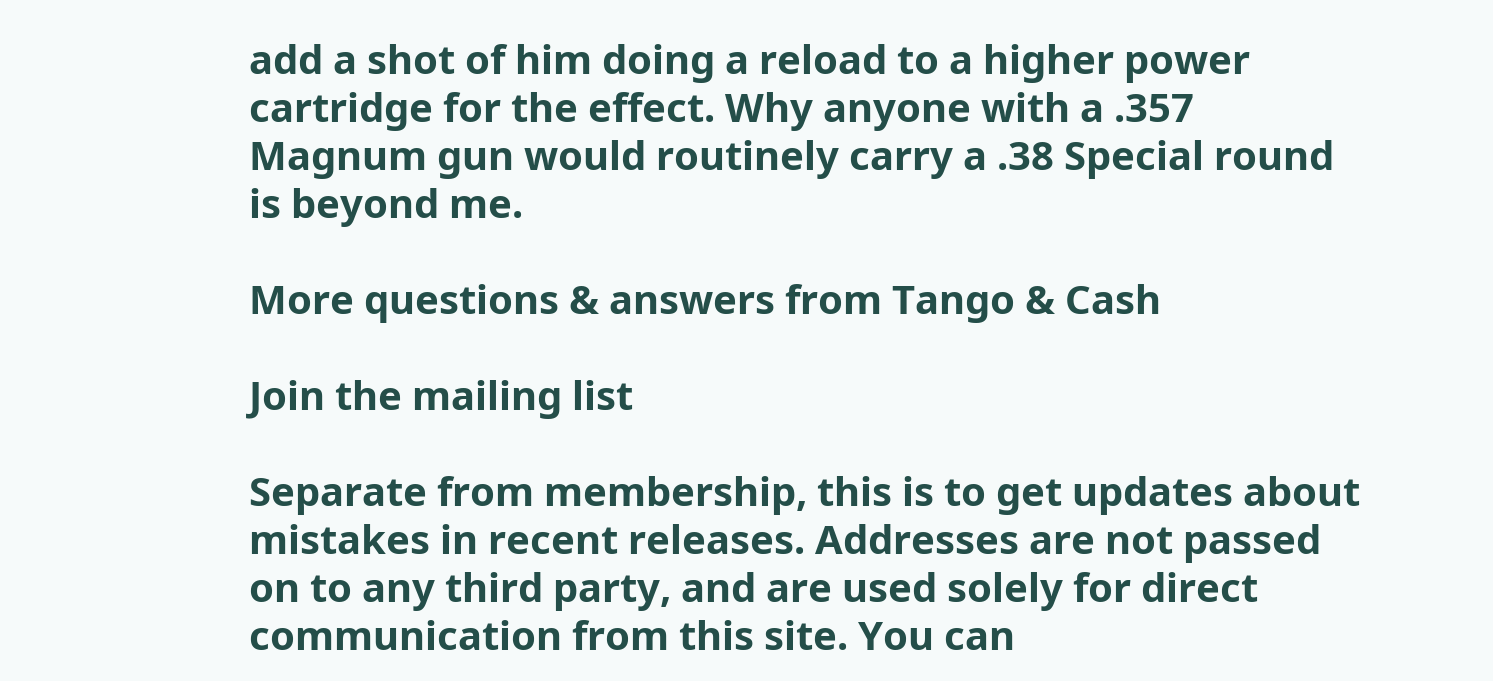add a shot of him doing a reload to a higher power cartridge for the effect. Why anyone with a .357 Magnum gun would routinely carry a .38 Special round is beyond me.

More questions & answers from Tango & Cash

Join the mailing list

Separate from membership, this is to get updates about mistakes in recent releases. Addresses are not passed on to any third party, and are used solely for direct communication from this site. You can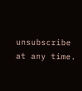unsubscribe at any time.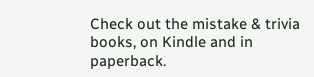Check out the mistake & trivia books, on Kindle and in paperback.